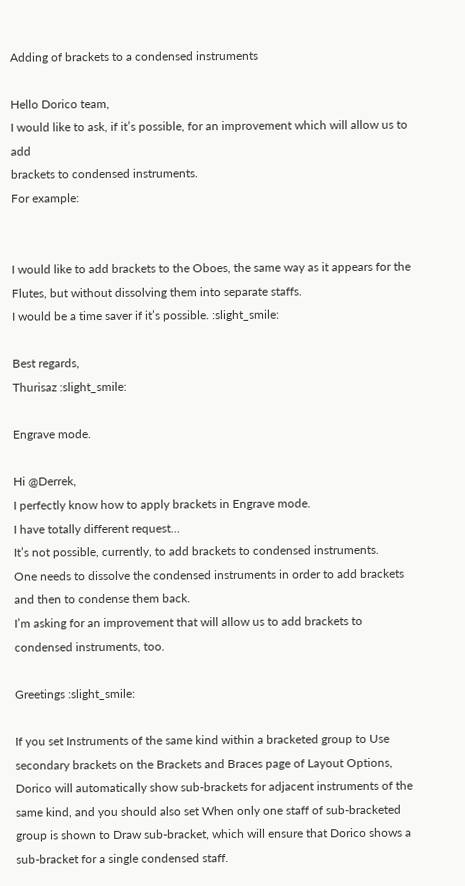Adding of brackets to a condensed instruments

Hello Dorico team,
I would like to ask, if it’s possible, for an improvement which will allow us to add
brackets to condensed instruments.
For example:


I would like to add brackets to the Oboes, the same way as it appears for the Flutes, but without dissolving them into separate staffs.
I would be a time saver if it’s possible. :slight_smile:

Best regards,
Thurisaz :slight_smile:

Engrave mode.

Hi @Derrek,
I perfectly know how to apply brackets in Engrave mode.
I have totally different request…
It’s not possible, currently, to add brackets to condensed instruments.
One needs to dissolve the condensed instruments in order to add brackets and then to condense them back.
I’m asking for an improvement that will allow us to add brackets to condensed instruments, too.

Greetings :slight_smile:

If you set Instruments of the same kind within a bracketed group to Use secondary brackets on the Brackets and Braces page of Layout Options, Dorico will automatically show sub-brackets for adjacent instruments of the same kind, and you should also set When only one staff of sub-bracketed group is shown to Draw sub-bracket, which will ensure that Dorico shows a sub-bracket for a single condensed staff.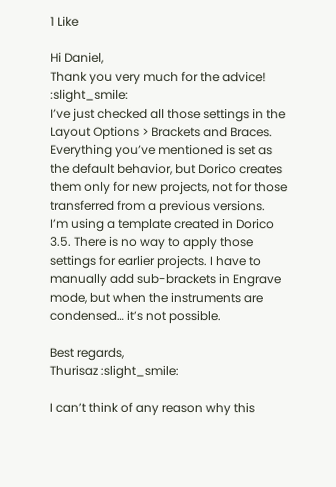1 Like

Hi Daniel,
Thank you very much for the advice! :slight_smile:
I’ve just checked all those settings in the Layout Options > Brackets and Braces.
Everything you’ve mentioned is set as the default behavior, but Dorico creates them only for new projects, not for those transferred from a previous versions.
I’m using a template created in Dorico 3.5. There is no way to apply those settings for earlier projects. I have to manually add sub-brackets in Engrave mode, but when the instruments are condensed… it’s not possible.

Best regards,
Thurisaz :slight_smile:

I can’t think of any reason why this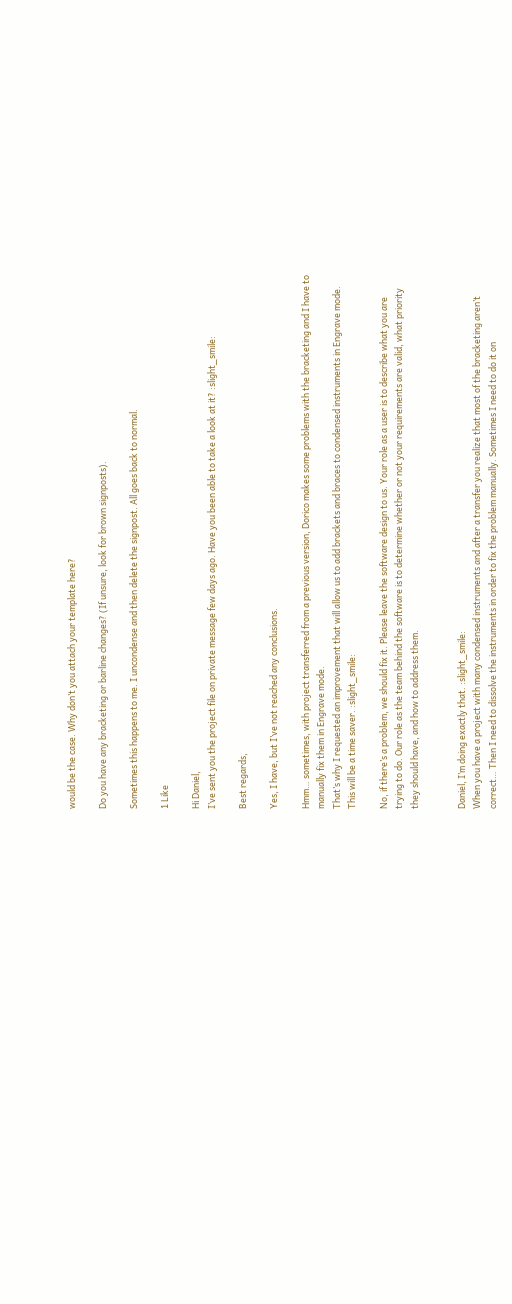would be the case. Why don’t you attach your template here?

Do you have any bracketing or barline changes? (If unsure, look for brown signposts).

Sometimes this happens to me. I uncondense and then delete the signpost. All goes back to normal.

1 Like

Hi Daniel,
I’ve sent you the project file on private message few days ago. Have you been able to take a look at it? :slight_smile:

Best regards,

Yes, I have, but I’ve not reached any conclusions.

Hmm… sometimes, with project transferred from a previous version, Dorico makes some problems with the bracketing and I have to manually fix them in Engrave mode.
That’s why I requested an improvement that will allow us to add brackets and braces to condensed instruments in Engrave mode.
This will be a time saver. :slight_smile:

No, if there’s a problem, we should fix it. Please leave the software design to us. Your role as a user is to describe what you are trying to do. Our role as the team behind the software is to determine whether or not your requirements are valid, what priority they should have, and how to address them.


Daniel, I’m doing exactly that. :slight_smile:
When you have a project with many condensed instruments and after a transfer you realize that most of the bracketing aren’t correct… Then I need to dissolve the instruments in order to fix the problem manually. Sometimes I need to do it on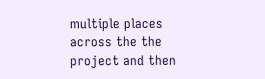multiple places across the the project and then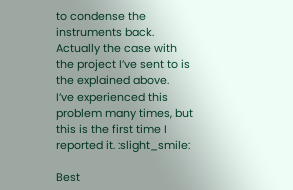to condense the instruments back.
Actually the case with the project I’ve sent to is the explained above.
I’ve experienced this problem many times, but this is the first time I reported it. :slight_smile:

Best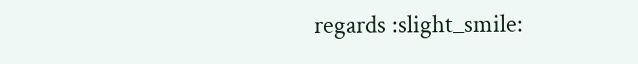regards :slight_smile: